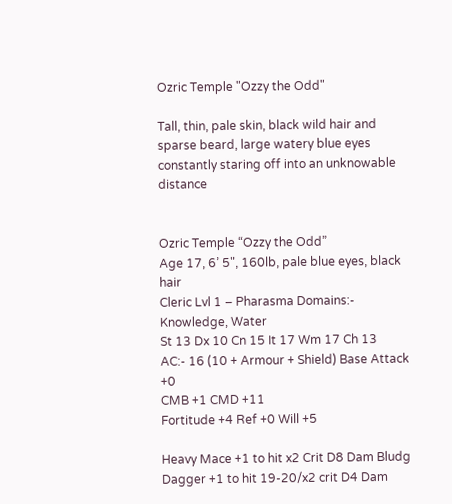Ozric Temple "Ozzy the Odd"

Tall, thin, pale skin, black wild hair and sparse beard, large watery blue eyes constantly staring off into an unknowable distance


Ozric Temple “Ozzy the Odd”
Age 17, 6’ 5", 160lb, pale blue eyes, black hair
Cleric Lvl 1 – Pharasma Domains:- Knowledge, Water
St 13 Dx 10 Cn 15 It 17 Wm 17 Ch 13
AC:- 16 (10 + Armour + Shield) Base Attack +0
CMB +1 CMD +11
Fortitude +4 Ref +0 Will +5

Heavy Mace +1 to hit x2 Crit D8 Dam Bludg
Dagger +1 to hit 19-20/x2 crit D4 Dam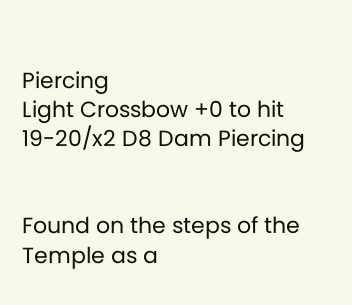Piercing
Light Crossbow +0 to hit 19-20/x2 D8 Dam Piercing


Found on the steps of the Temple as a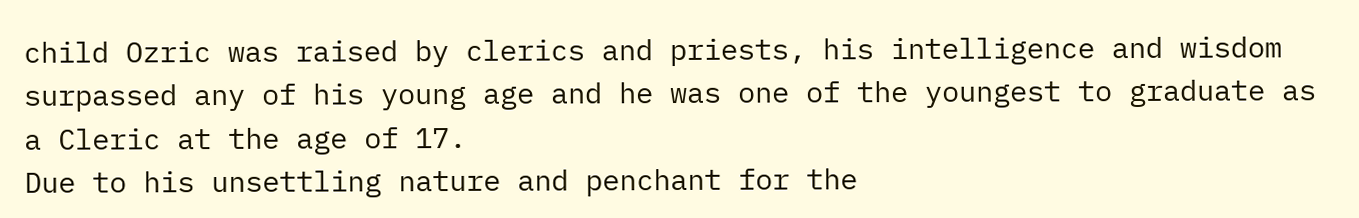child Ozric was raised by clerics and priests, his intelligence and wisdom surpassed any of his young age and he was one of the youngest to graduate as a Cleric at the age of 17.
Due to his unsettling nature and penchant for the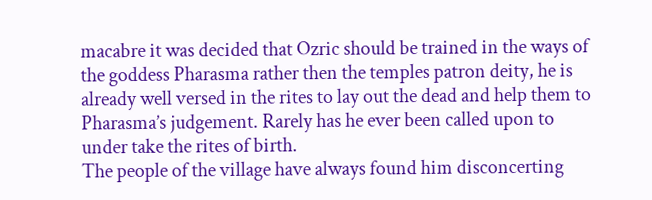macabre it was decided that Ozric should be trained in the ways of the goddess Pharasma rather then the temples patron deity, he is already well versed in the rites to lay out the dead and help them to Pharasma’s judgement. Rarely has he ever been called upon to under take the rites of birth.
The people of the village have always found him disconcerting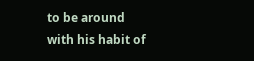to be around with his habit of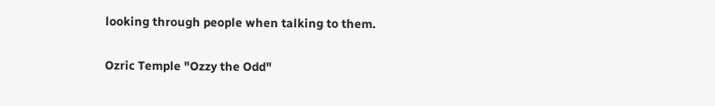looking through people when talking to them.

Ozric Temple "Ozzy the Odd"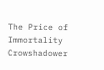The Price of Immortality Crowshadower